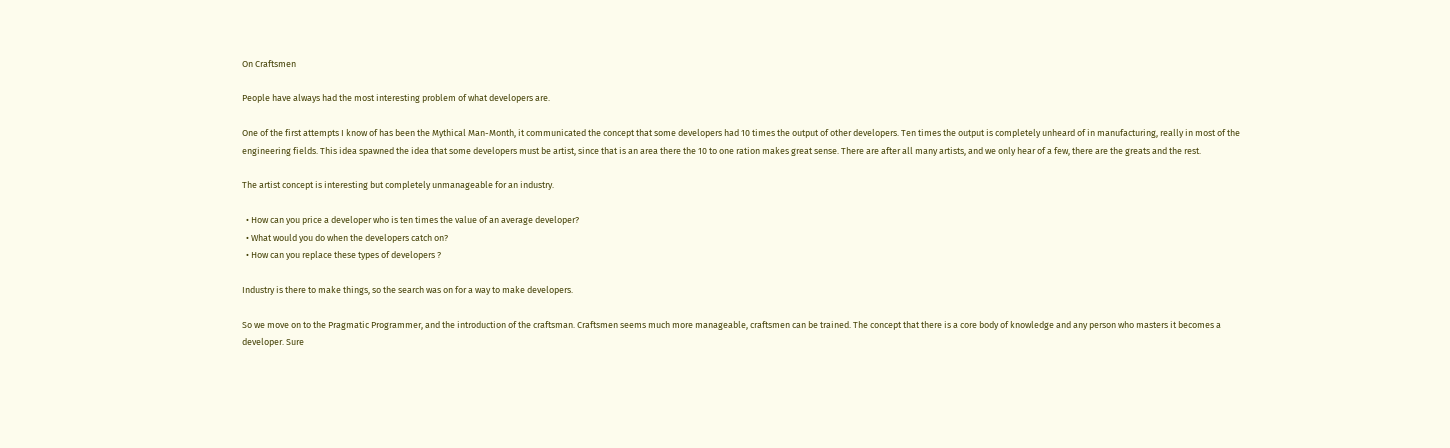On Craftsmen

People have always had the most interesting problem of what developers are.

One of the first attempts I know of has been the Mythical Man-Month, it communicated the concept that some developers had 10 times the output of other developers. Ten times the output is completely unheard of in manufacturing, really in most of the engineering fields. This idea spawned the idea that some developers must be artist, since that is an area there the 10 to one ration makes great sense. There are after all many artists, and we only hear of a few, there are the greats and the rest.

The artist concept is interesting but completely unmanageable for an industry.

  • How can you price a developer who is ten times the value of an average developer?
  • What would you do when the developers catch on?
  • How can you replace these types of developers ?

Industry is there to make things, so the search was on for a way to make developers.

So we move on to the Pragmatic Programmer, and the introduction of the craftsman. Craftsmen seems much more manageable, craftsmen can be trained. The concept that there is a core body of knowledge and any person who masters it becomes a developer. Sure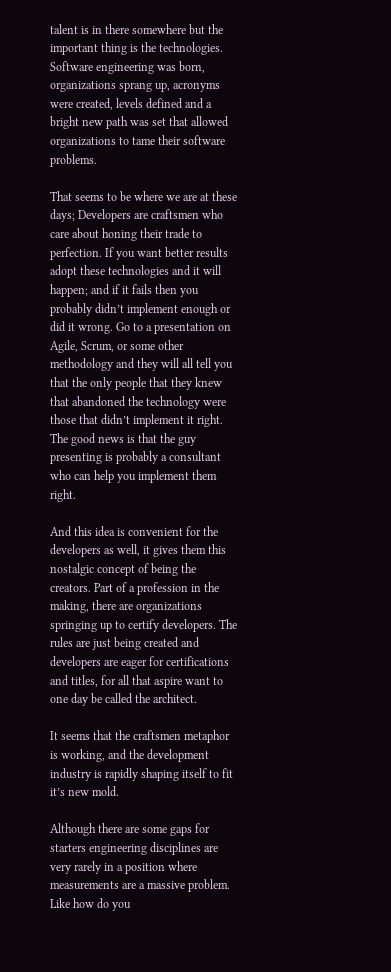talent is in there somewhere but the important thing is the technologies. Software engineering was born, organizations sprang up, acronyms were created, levels defined and a bright new path was set that allowed organizations to tame their software problems.

That seems to be where we are at these days; Developers are craftsmen who care about honing their trade to perfection. If you want better results adopt these technologies and it will happen; and if it fails then you probably didn’t implement enough or did it wrong. Go to a presentation on Agile, Scrum, or some other methodology and they will all tell you that the only people that they knew that abandoned the technology were those that didn’t implement it right. The good news is that the guy presenting is probably a consultant who can help you implement them right.

And this idea is convenient for the developers as well, it gives them this nostalgic concept of being the creators. Part of a profession in the making, there are organizations springing up to certify developers. The rules are just being created and developers are eager for certifications and titles, for all that aspire want to one day be called the architect.

It seems that the craftsmen metaphor is working, and the development industry is rapidly shaping itself to fit it’s new mold.

Although there are some gaps for starters engineering disciplines are very rarely in a position where measurements are a massive problem. Like how do you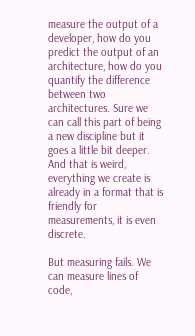measure the output of a developer, how do you predict the output of an architecture, how do you quantify the difference between two architectures. Sure we can call this part of being a new discipline but it goes a little bit deeper. And that is weird, everything we create is already in a format that is friendly for measurements, it is even discrete.

But measuring fails. We can measure lines of code,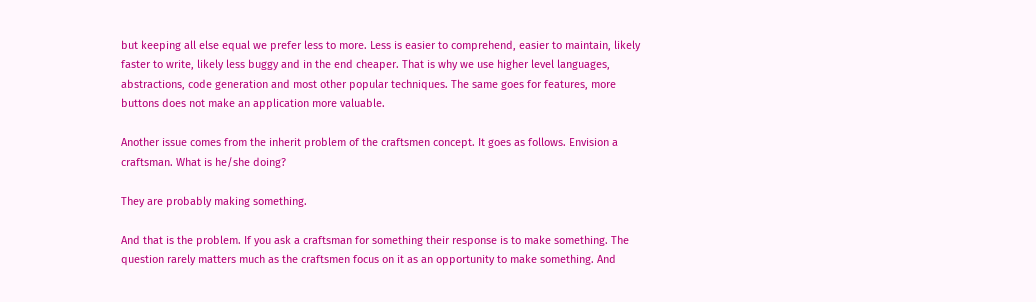but keeping all else equal we prefer less to more. Less is easier to comprehend, easier to maintain, likely faster to write, likely less buggy and in the end cheaper. That is why we use higher level languages, abstractions, code generation and most other popular techniques. The same goes for features, more buttons does not make an application more valuable.

Another issue comes from the inherit problem of the craftsmen concept. It goes as follows. Envision a craftsman. What is he/she doing?

They are probably making something.

And that is the problem. If you ask a craftsman for something their response is to make something. The question rarely matters much as the craftsmen focus on it as an opportunity to make something. And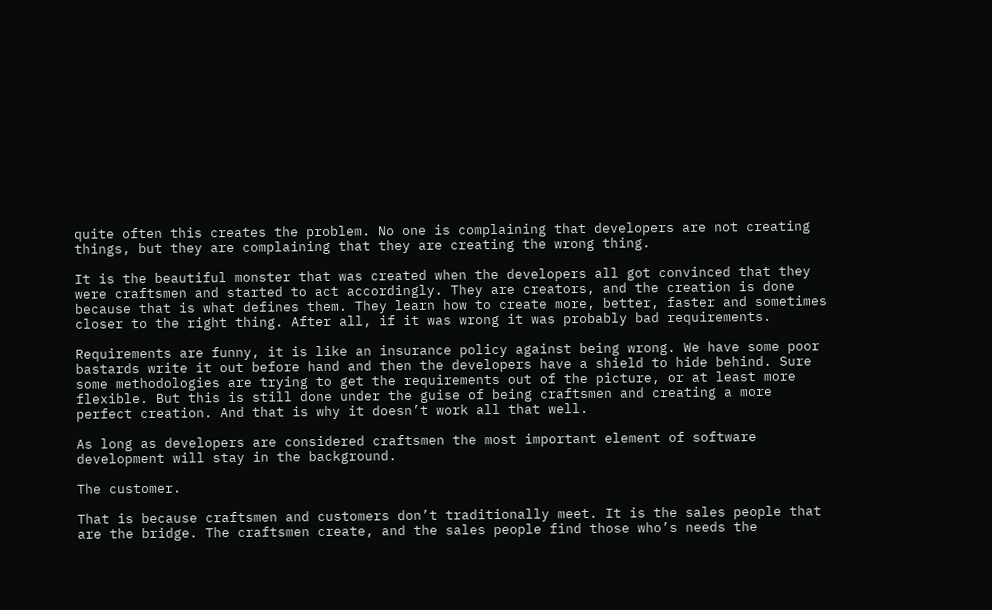quite often this creates the problem. No one is complaining that developers are not creating things, but they are complaining that they are creating the wrong thing.

It is the beautiful monster that was created when the developers all got convinced that they were craftsmen and started to act accordingly. They are creators, and the creation is done because that is what defines them. They learn how to create more, better, faster and sometimes closer to the right thing. After all, if it was wrong it was probably bad requirements.

Requirements are funny, it is like an insurance policy against being wrong. We have some poor bastards write it out before hand and then the developers have a shield to hide behind. Sure some methodologies are trying to get the requirements out of the picture, or at least more flexible. But this is still done under the guise of being craftsmen and creating a more perfect creation. And that is why it doesn’t work all that well.

As long as developers are considered craftsmen the most important element of software development will stay in the background.

The customer.

That is because craftsmen and customers don’t traditionally meet. It is the sales people that are the bridge. The craftsmen create, and the sales people find those who’s needs the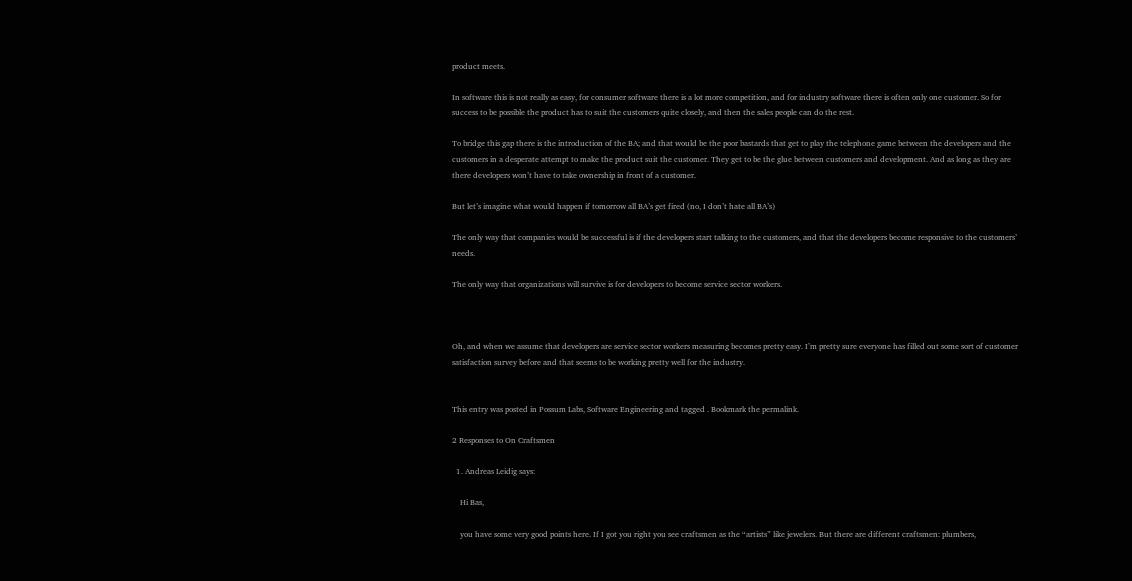product meets.

In software this is not really as easy, for consumer software there is a lot more competition, and for industry software there is often only one customer. So for success to be possible the product has to suit the customers quite closely, and then the sales people can do the rest.

To bridge this gap there is the introduction of the BA; and that would be the poor bastards that get to play the telephone game between the developers and the customers in a desperate attempt to make the product suit the customer. They get to be the glue between customers and development. And as long as they are there developers won’t have to take ownership in front of a customer.

But let’s imagine what would happen if tomorrow all BA’s get fired (no, I don’t hate all BA’s)

The only way that companies would be successful is if the developers start talking to the customers, and that the developers become responsive to the customers’ needs.

The only way that organizations will survive is for developers to become service sector workers.



Oh, and when we assume that developers are service sector workers measuring becomes pretty easy. I’m pretty sure everyone has filled out some sort of customer satisfaction survey before and that seems to be working pretty well for the industry.


This entry was posted in Possum Labs, Software Engineering and tagged . Bookmark the permalink.

2 Responses to On Craftsmen

  1. Andreas Leidig says:

    Hi Bas,

    you have some very good points here. If I got you right you see craftsmen as the “artists” like jewelers. But there are different craftsmen: plumbers,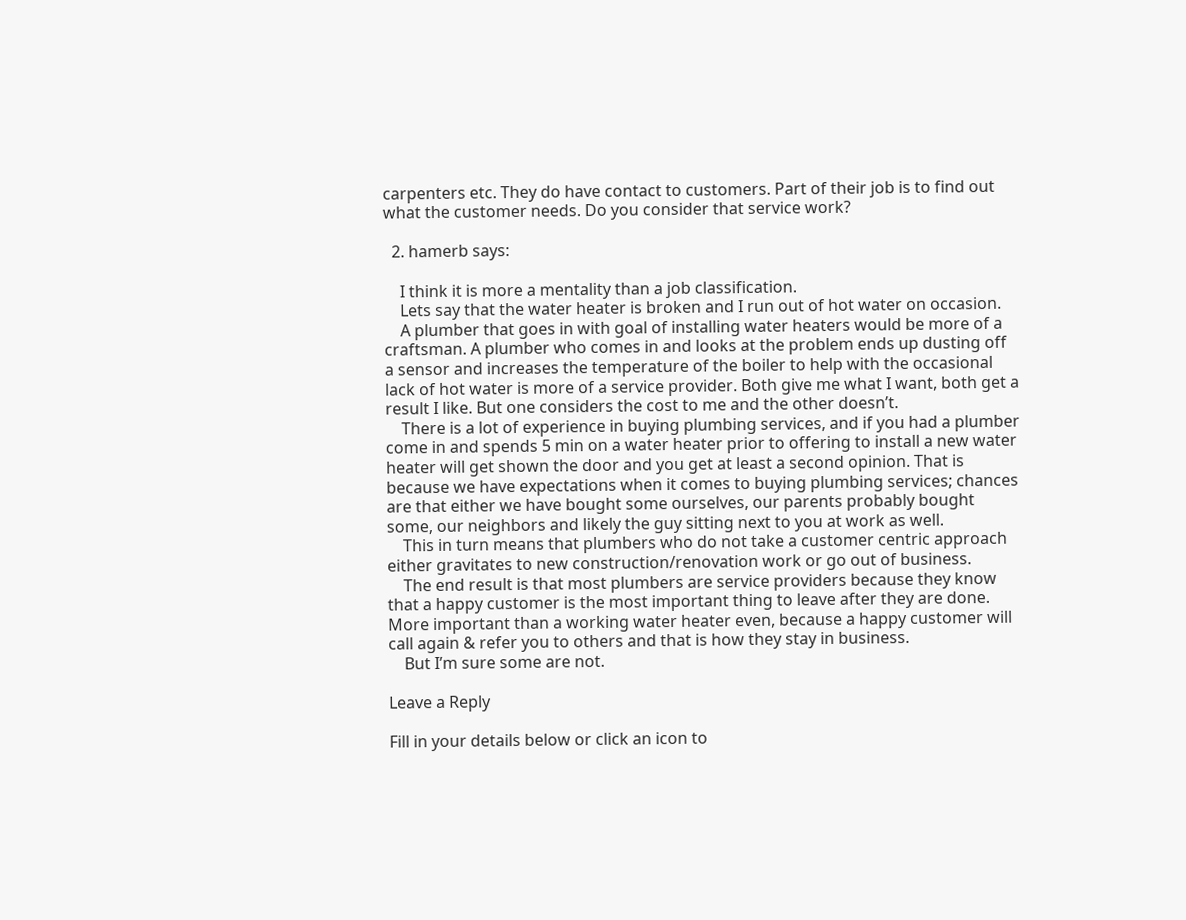carpenters etc. They do have contact to customers. Part of their job is to find out what the customer needs. Do you consider that service work?

  2. hamerb says:

    I think it is more a mentality than a job classification.
    Lets say that the water heater is broken and I run out of hot water on occasion.
    A plumber that goes in with goal of installing water heaters would be more of a craftsman. A plumber who comes in and looks at the problem ends up dusting off a sensor and increases the temperature of the boiler to help with the occasional lack of hot water is more of a service provider. Both give me what I want, both get a result I like. But one considers the cost to me and the other doesn’t.
    There is a lot of experience in buying plumbing services, and if you had a plumber come in and spends 5 min on a water heater prior to offering to install a new water heater will get shown the door and you get at least a second opinion. That is because we have expectations when it comes to buying plumbing services; chances are that either we have bought some ourselves, our parents probably bought some, our neighbors and likely the guy sitting next to you at work as well.
    This in turn means that plumbers who do not take a customer centric approach either gravitates to new construction/renovation work or go out of business.
    The end result is that most plumbers are service providers because they know that a happy customer is the most important thing to leave after they are done. More important than a working water heater even, because a happy customer will call again & refer you to others and that is how they stay in business.
    But I’m sure some are not.

Leave a Reply

Fill in your details below or click an icon to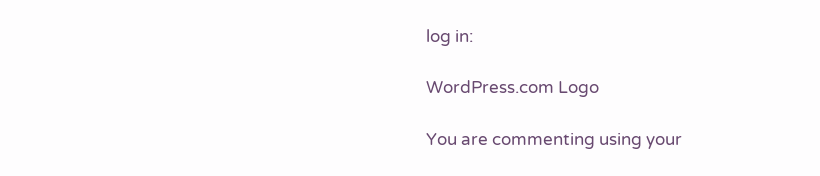log in:

WordPress.com Logo

You are commenting using your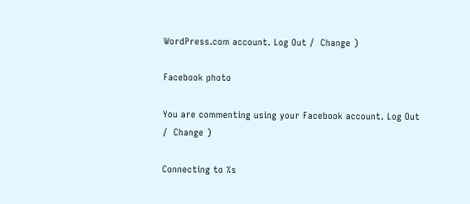WordPress.com account. Log Out /  Change )

Facebook photo

You are commenting using your Facebook account. Log Out /  Change )

Connecting to %s